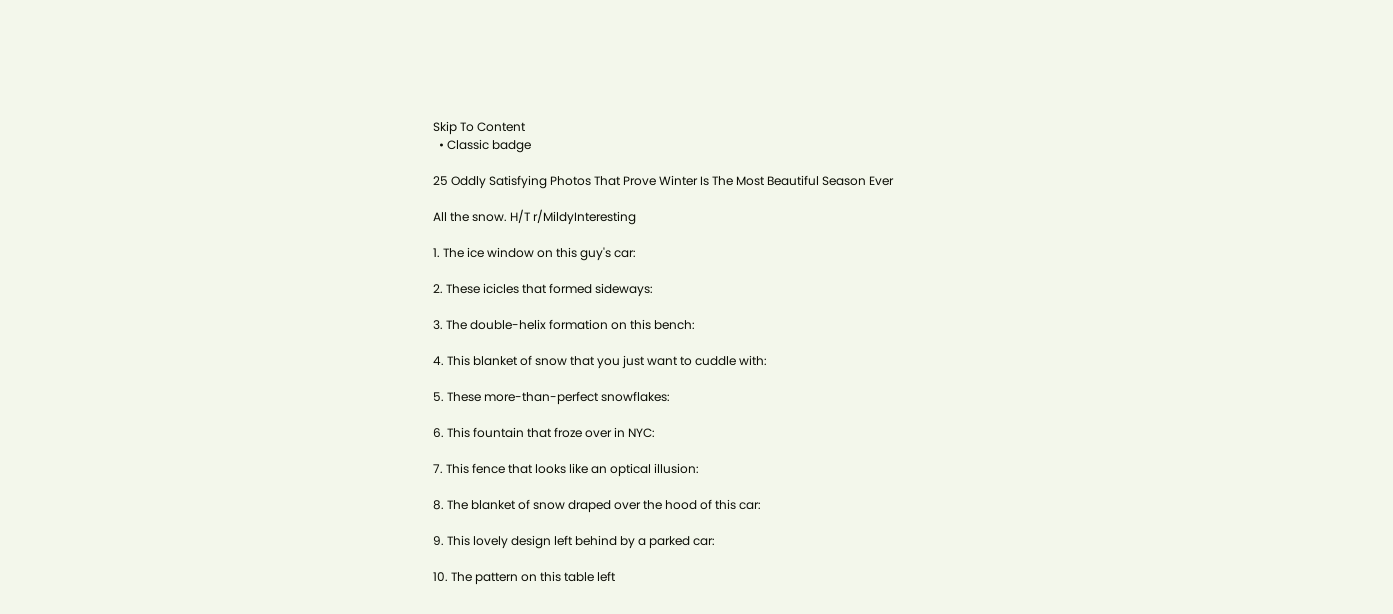Skip To Content
  • Classic badge

25 Oddly Satisfying Photos That Prove Winter Is The Most Beautiful Season Ever

All the snow. H/T r/MildyInteresting

1. The ice window on this guy's car:

2. These icicles that formed sideways:

3. The double-helix formation on this bench:

4. This blanket of snow that you just want to cuddle with:

5. These more-than-perfect snowflakes:

6. This fountain that froze over in NYC:

7. This fence that looks like an optical illusion:

8. The blanket of snow draped over the hood of this car:

9. This lovely design left behind by a parked car:

10. The pattern on this table left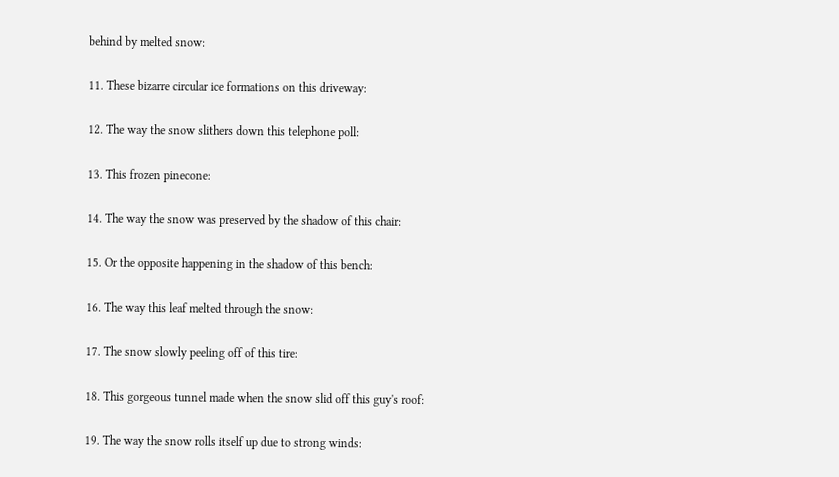behind by melted snow:

11. These bizarre circular ice formations on this driveway:

12. The way the snow slithers down this telephone poll:

13. This frozen pinecone:

14. The way the snow was preserved by the shadow of this chair:

15. Or the opposite happening in the shadow of this bench:

16. The way this leaf melted through the snow:

17. The snow slowly peeling off of this tire:

18. This gorgeous tunnel made when the snow slid off this guy's roof:

19. The way the snow rolls itself up due to strong winds: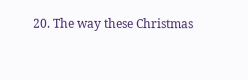20. The way these Christmas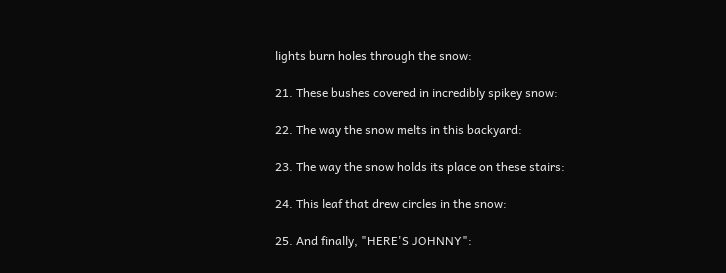lights burn holes through the snow:

21. These bushes covered in incredibly spikey snow:

22. The way the snow melts in this backyard:

23. The way the snow holds its place on these stairs:

24. This leaf that drew circles in the snow:

25. And finally, "HERE'S JOHNNY":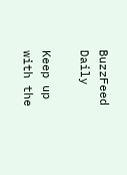BuzzFeed Daily

Keep up with the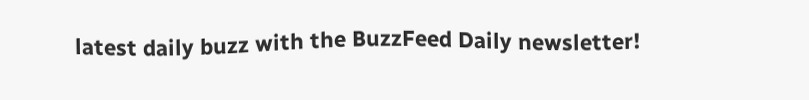latest daily buzz with the BuzzFeed Daily newsletter!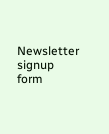Newsletter signup form